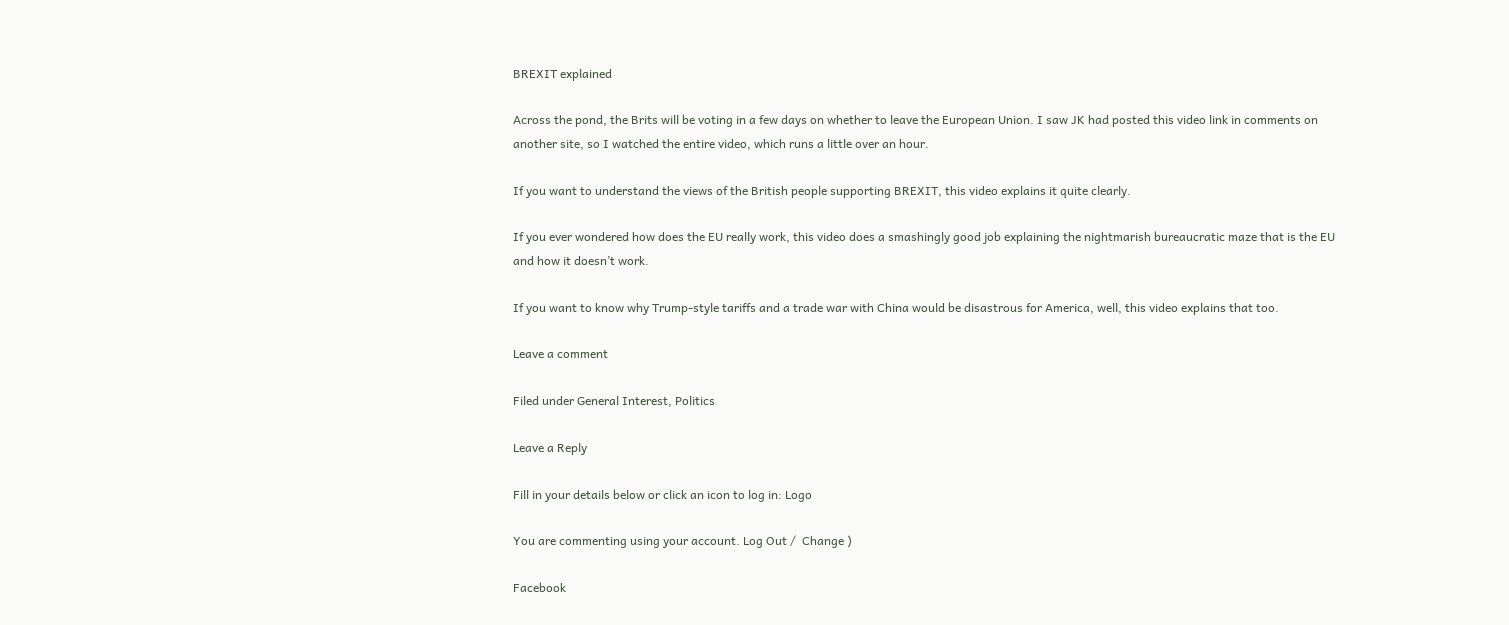BREXIT explained

Across the pond, the Brits will be voting in a few days on whether to leave the European Union. I saw JK had posted this video link in comments on another site, so I watched the entire video, which runs a little over an hour.

If you want to understand the views of the British people supporting BREXIT, this video explains it quite clearly.

If you ever wondered how does the EU really work, this video does a smashingly good job explaining the nightmarish bureaucratic maze that is the EU and how it doesn’t work.

If you want to know why Trump-style tariffs and a trade war with China would be disastrous for America, well, this video explains that too.

Leave a comment

Filed under General Interest, Politics

Leave a Reply

Fill in your details below or click an icon to log in: Logo

You are commenting using your account. Log Out /  Change )

Facebook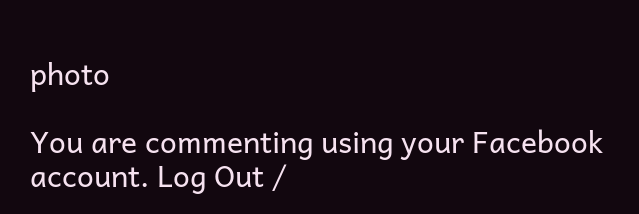photo

You are commenting using your Facebook account. Log Out /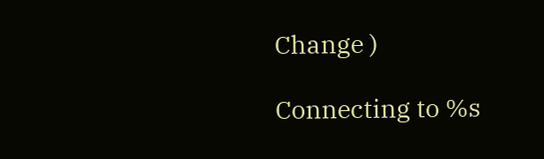Change )

Connecting to %s